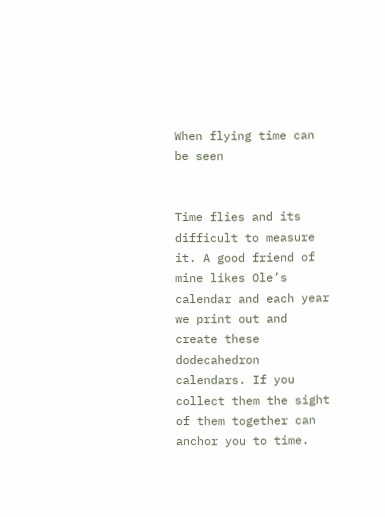When flying time can be seen


Time flies and its difficult to measure it. A good friend of mine likes Ole’s calendar and each year we print out and create these dodecahedron calendars. If you collect them the sight of them together can anchor you to time.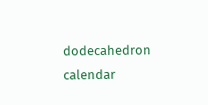dodecahedron calendar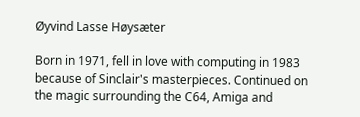Øyvind Lasse Høysæter

Born in 1971, fell in love with computing in 1983 because of Sinclair's masterpieces. Continued on the magic surrounding the C64, Amiga and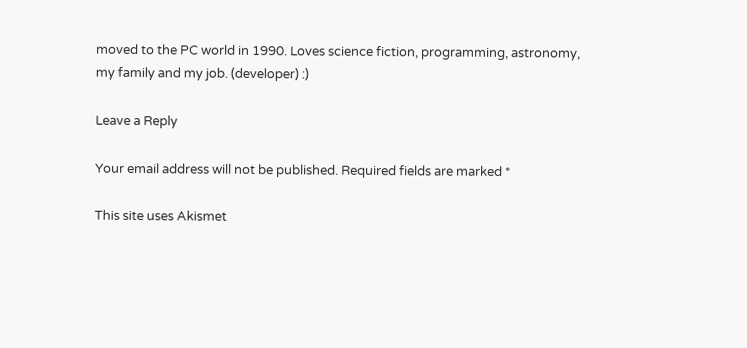moved to the PC world in 1990. Loves science fiction, programming, astronomy, my family and my job. (developer) :)

Leave a Reply

Your email address will not be published. Required fields are marked *

This site uses Akismet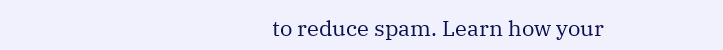to reduce spam. Learn how your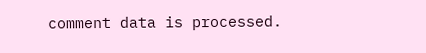comment data is processed.